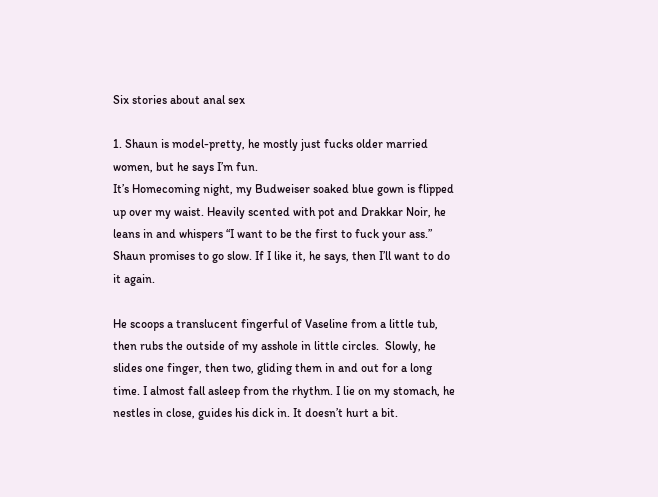Six stories about anal sex

1. Shaun is model-pretty, he mostly just fucks older married women, but he says I’m fun.
It’s Homecoming night, my Budweiser soaked blue gown is flipped up over my waist. Heavily scented with pot and Drakkar Noir, he leans in and whispers “I want to be the first to fuck your ass.” Shaun promises to go slow. If I like it, he says, then I’ll want to do it again.

He scoops a translucent fingerful of Vaseline from a little tub, then rubs the outside of my asshole in little circles.  Slowly, he slides one finger, then two, gliding them in and out for a long time. I almost fall asleep from the rhythm. I lie on my stomach, he nestles in close, guides his dick in. It doesn’t hurt a bit.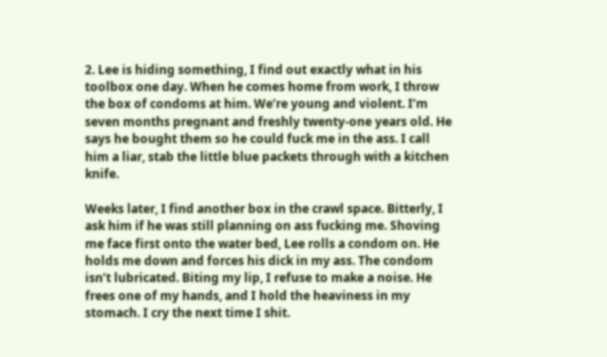2. Lee is hiding something, I find out exactly what in his toolbox one day. When he comes home from work, I throw the box of condoms at him. We’re young and violent. I’m seven months pregnant and freshly twenty-one years old. He says he bought them so he could fuck me in the ass. I call him a liar, stab the little blue packets through with a kitchen knife.

Weeks later, I find another box in the crawl space. Bitterly, I ask him if he was still planning on ass fucking me. Shoving me face first onto the water bed, Lee rolls a condom on. He holds me down and forces his dick in my ass. The condom isn’t lubricated. Biting my lip, I refuse to make a noise. He frees one of my hands, and I hold the heaviness in my stomach. I cry the next time I shit.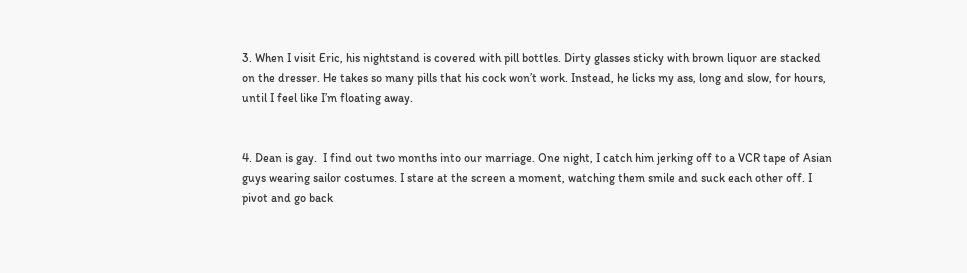3. When I visit Eric, his nightstand is covered with pill bottles. Dirty glasses sticky with brown liquor are stacked on the dresser. He takes so many pills that his cock won’t work. Instead, he licks my ass, long and slow, for hours, until I feel like I’m floating away.


4. Dean is gay.  I find out two months into our marriage. One night, I catch him jerking off to a VCR tape of Asian guys wearing sailor costumes. I stare at the screen a moment, watching them smile and suck each other off. I pivot and go back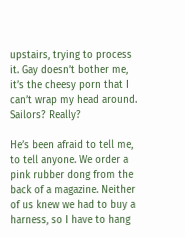upstairs, trying to process it. Gay doesn’t bother me, it’s the cheesy porn that I can’t wrap my head around. Sailors? Really?

He’s been afraid to tell me, to tell anyone. We order a pink rubber dong from the back of a magazine. Neither of us knew we had to buy a harness, so I have to hang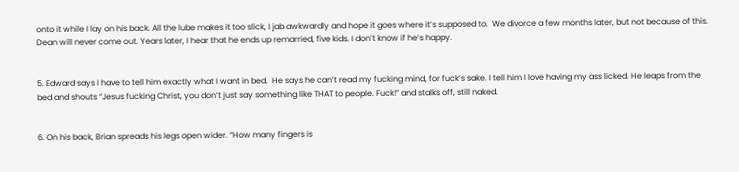onto it while I lay on his back. All the lube makes it too slick, I jab awkwardly and hope it goes where it’s supposed to.  We divorce a few months later, but not because of this. Dean will never come out. Years later, I hear that he ends up remarried, five kids. I don’t know if he’s happy.


5. Edward says I have to tell him exactly what I want in bed.  He says he can’t read my fucking mind, for fuck’s sake. I tell him I love having my ass licked. He leaps from the bed and shouts “Jesus fucking Christ, you don’t just say something like THAT to people. Fuck!” and stalks off, still naked.


6. On his back, Brian spreads his legs open wider. “How many fingers is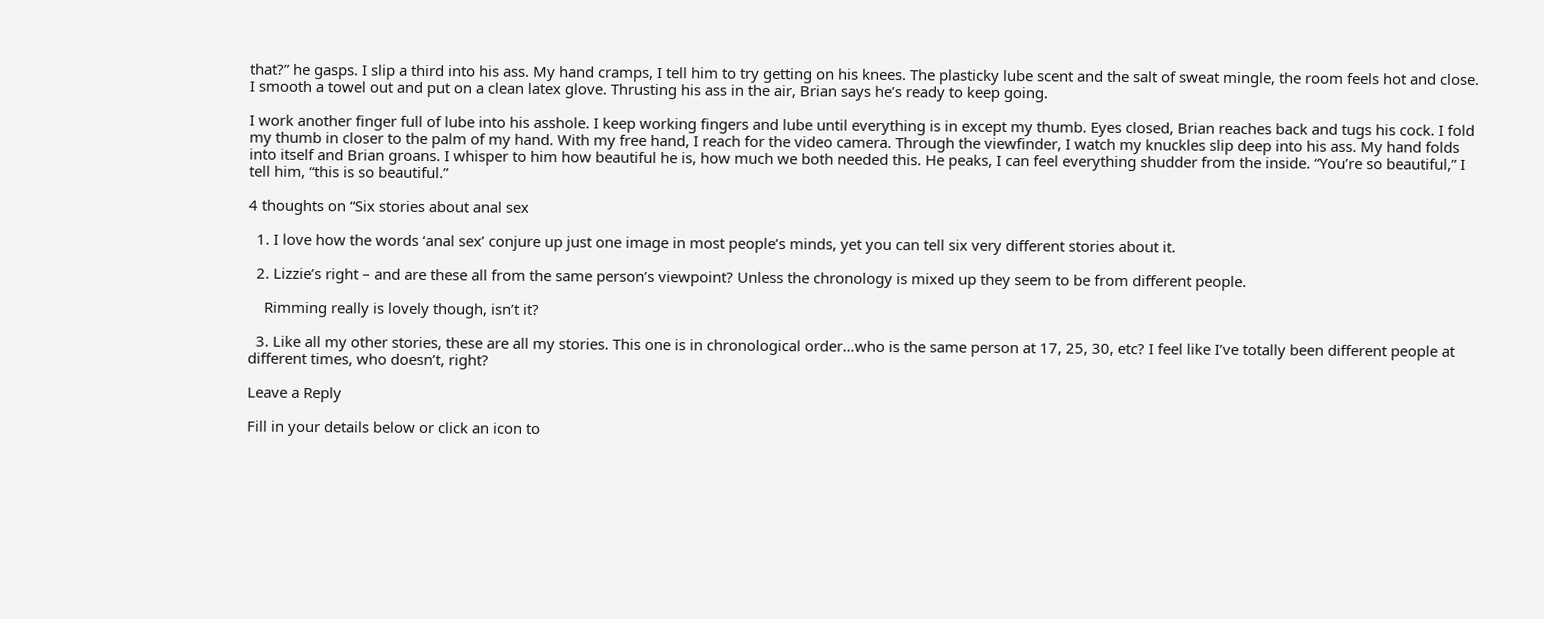that?” he gasps. I slip a third into his ass. My hand cramps, I tell him to try getting on his knees. The plasticky lube scent and the salt of sweat mingle, the room feels hot and close. I smooth a towel out and put on a clean latex glove. Thrusting his ass in the air, Brian says he’s ready to keep going.

I work another finger full of lube into his asshole. I keep working fingers and lube until everything is in except my thumb. Eyes closed, Brian reaches back and tugs his cock. I fold my thumb in closer to the palm of my hand. With my free hand, I reach for the video camera. Through the viewfinder, I watch my knuckles slip deep into his ass. My hand folds into itself and Brian groans. I whisper to him how beautiful he is, how much we both needed this. He peaks, I can feel everything shudder from the inside. “You’re so beautiful,” I tell him, “this is so beautiful.”

4 thoughts on “Six stories about anal sex

  1. I love how the words ‘anal sex’ conjure up just one image in most people’s minds, yet you can tell six very different stories about it.

  2. Lizzie’s right – and are these all from the same person’s viewpoint? Unless the chronology is mixed up they seem to be from different people.

    Rimming really is lovely though, isn’t it?

  3. Like all my other stories, these are all my stories. This one is in chronological order…who is the same person at 17, 25, 30, etc? I feel like I’ve totally been different people at different times, who doesn’t, right?

Leave a Reply

Fill in your details below or click an icon to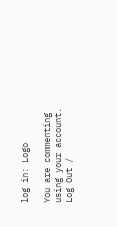log in: Logo

You are commenting using your account. Log Out /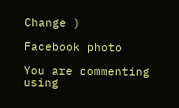Change )

Facebook photo

You are commenting using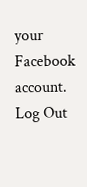your Facebook account. Log Out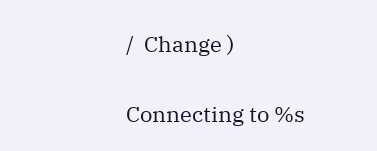/  Change )

Connecting to %s